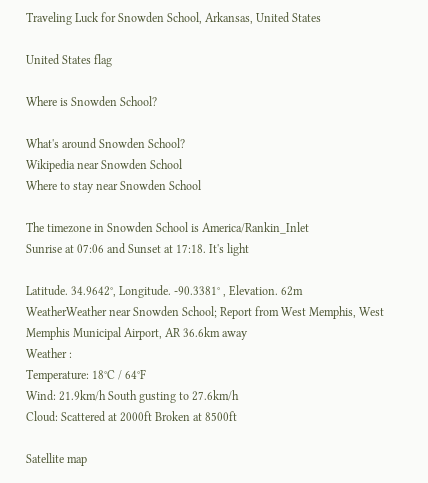Traveling Luck for Snowden School, Arkansas, United States

United States flag

Where is Snowden School?

What's around Snowden School?
Wikipedia near Snowden School
Where to stay near Snowden School

The timezone in Snowden School is America/Rankin_Inlet
Sunrise at 07:06 and Sunset at 17:18. It's light

Latitude. 34.9642°, Longitude. -90.3381° , Elevation. 62m
WeatherWeather near Snowden School; Report from West Memphis, West Memphis Municipal Airport, AR 36.6km away
Weather :
Temperature: 18°C / 64°F
Wind: 21.9km/h South gusting to 27.6km/h
Cloud: Scattered at 2000ft Broken at 8500ft

Satellite map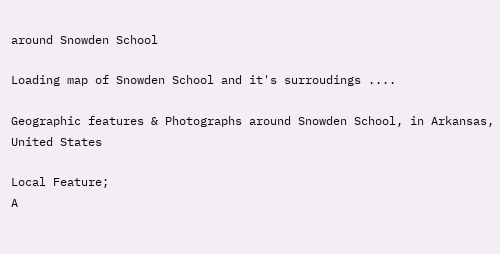around Snowden School

Loading map of Snowden School and it's surroudings ....

Geographic features & Photographs around Snowden School, in Arkansas, United States

Local Feature;
A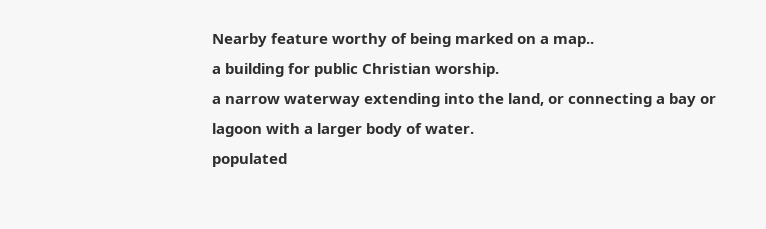Nearby feature worthy of being marked on a map..
a building for public Christian worship.
a narrow waterway extending into the land, or connecting a bay or lagoon with a larger body of water.
populated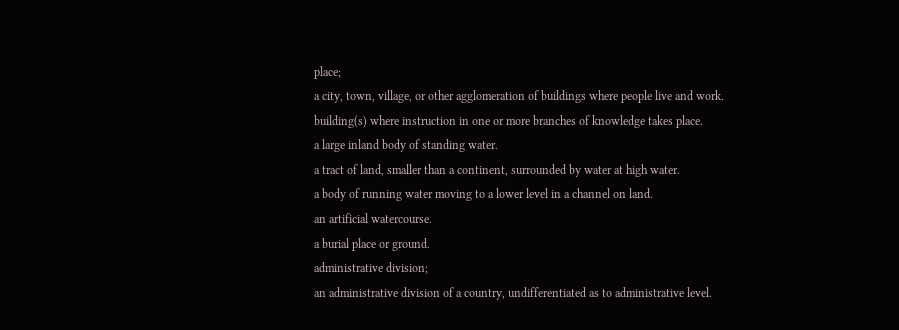place;
a city, town, village, or other agglomeration of buildings where people live and work.
building(s) where instruction in one or more branches of knowledge takes place.
a large inland body of standing water.
a tract of land, smaller than a continent, surrounded by water at high water.
a body of running water moving to a lower level in a channel on land.
an artificial watercourse.
a burial place or ground.
administrative division;
an administrative division of a country, undifferentiated as to administrative level.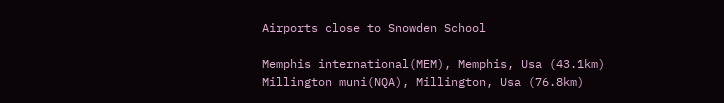Airports close to Snowden School

Memphis international(MEM), Memphis, Usa (43.1km)
Millington muni(NQA), Millington, Usa (76.8km)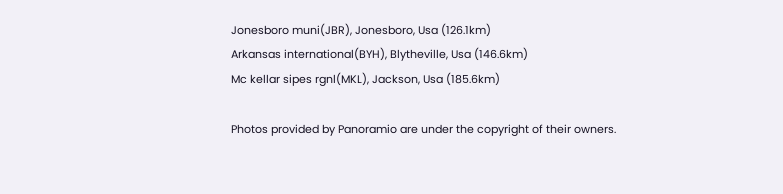Jonesboro muni(JBR), Jonesboro, Usa (126.1km)
Arkansas international(BYH), Blytheville, Usa (146.6km)
Mc kellar sipes rgnl(MKL), Jackson, Usa (185.6km)

Photos provided by Panoramio are under the copyright of their owners.